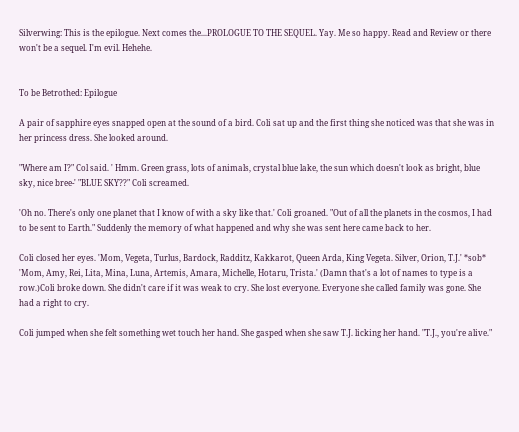Silverwing: This is the epilogue. Next comes the...PROLOGUE TO THE SEQUEL. Yay. Me so happy. Read and Review or there won't be a sequel. I'm evil. Hehehe.


To be Betrothed: Epilogue

A pair of sapphire eyes snapped open at the sound of a bird. Coli sat up and the first thing she noticed was that she was in her princess dress. She looked around.

"Where am I?" Col said. ' Hmm. Green grass, lots of animals, crystal blue lake, the sun which doesn't look as bright, blue sky, nice bree-' "BLUE SKY??" Coli screamed.

'Oh no. There's only one planet that I know of with a sky like that.' Coli groaned. "Out of all the planets in the cosmos, I had to be sent to Earth." Suddenly the memory of what happened and why she was sent here came back to her.

Coli closed her eyes. 'Mom, Vegeta, Turlus, Bardock, Radditz, Kakkarot, Queen Arda, King Vegeta. Silver, Orion, T.J.' *sob* 'Mom, Amy, Rei, Lita, Mina, Luna, Artemis, Amara, Michelle, Hotaru, Trista.' (Damn that's a lot of names to type is a row.)Coli broke down. She didn't care if it was weak to cry. She lost everyone. Everyone she called family was gone. She had a right to cry.

Coli jumped when she felt something wet touch her hand. She gasped when she saw T.J. licking her hand. "T.J., you're alive."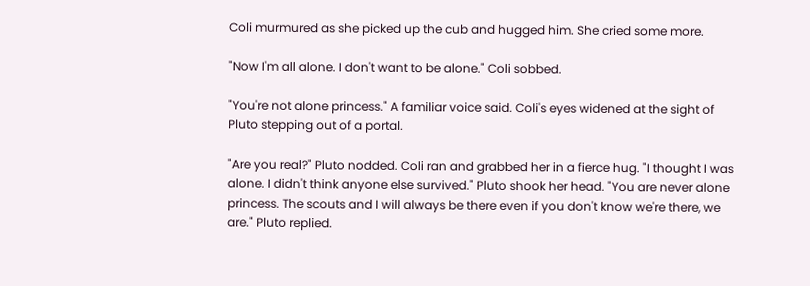Coli murmured as she picked up the cub and hugged him. She cried some more.

"Now I'm all alone. I don't want to be alone." Coli sobbed.

"You're not alone princess." A familiar voice said. Coli's eyes widened at the sight of Pluto stepping out of a portal.

"Are you real?" Pluto nodded. Coli ran and grabbed her in a fierce hug. "I thought I was alone. I didn't think anyone else survived." Pluto shook her head. "You are never alone princess. The scouts and I will always be there even if you don't know we're there, we are." Pluto replied.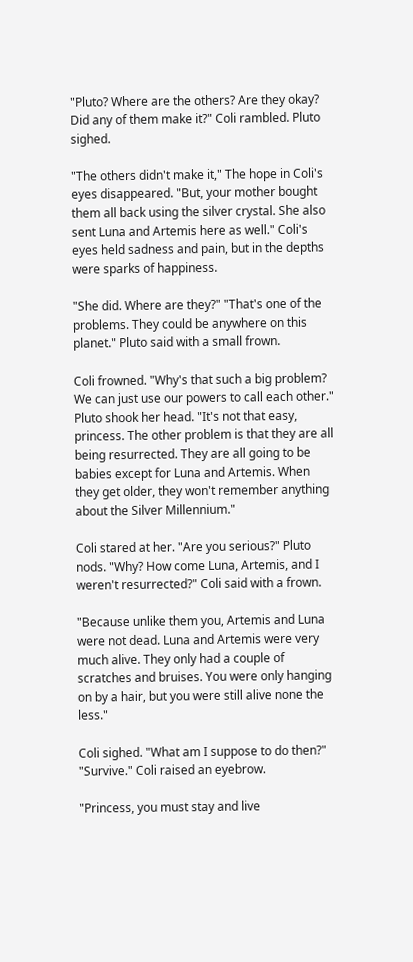"Pluto? Where are the others? Are they okay? Did any of them make it?" Coli rambled. Pluto sighed.

"The others didn't make it," The hope in Coli's eyes disappeared. "But, your mother bought them all back using the silver crystal. She also sent Luna and Artemis here as well." Coli's eyes held sadness and pain, but in the depths were sparks of happiness.

"She did. Where are they?" "That's one of the problems. They could be anywhere on this planet." Pluto said with a small frown.

Coli frowned. "Why's that such a big problem? We can just use our powers to call each other." Pluto shook her head. "It's not that easy, princess. The other problem is that they are all being resurrected. They are all going to be babies except for Luna and Artemis. When they get older, they won't remember anything about the Silver Millennium."

Coli stared at her. "Are you serious?" Pluto nods. "Why? How come Luna, Artemis, and I weren't resurrected?" Coli said with a frown.

"Because unlike them you, Artemis and Luna were not dead. Luna and Artemis were very much alive. They only had a couple of scratches and bruises. You were only hanging on by a hair, but you were still alive none the less."

Coli sighed. "What am I suppose to do then?" "Survive." Coli raised an eyebrow.

"Princess, you must stay and live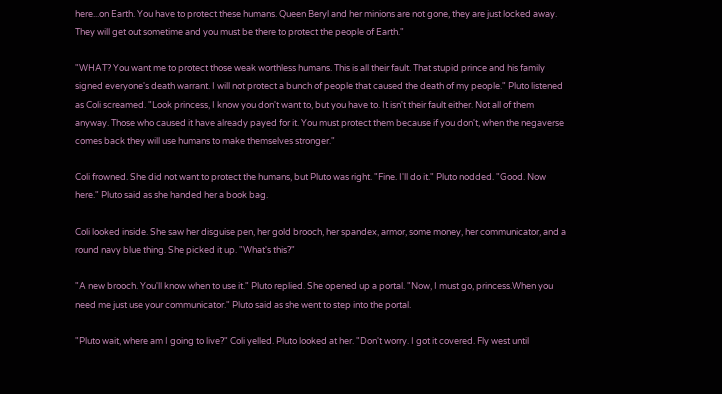here...on Earth. You have to protect these humans. Queen Beryl and her minions are not gone, they are just locked away. They will get out sometime and you must be there to protect the people of Earth."

"WHAT? You want me to protect those weak worthless humans. This is all their fault. That stupid prince and his family signed everyone's death warrant. I will not protect a bunch of people that caused the death of my people." Pluto listened as Coli screamed. "Look princess, I know you don't want to, but you have to. It isn't their fault either. Not all of them anyway. Those who caused it have already payed for it. You must protect them because if you don't, when the negaverse comes back they will use humans to make themselves stronger."

Coli frowned. She did not want to protect the humans, but Pluto was right. "Fine. I'll do it." Pluto nodded. "Good. Now here." Pluto said as she handed her a book bag.

Coli looked inside. She saw her disguise pen, her gold brooch, her spandex, armor, some money, her communicator, and a round navy blue thing. She picked it up. "What's this?"

"A new brooch. You'll know when to use it." Pluto replied. She opened up a portal. "Now, I must go, princess.When you need me just use your communicator." Pluto said as she went to step into the portal.

"Pluto wait, where am I going to live?" Coli yelled. Pluto looked at her. "Don't worry. I got it covered. Fly west until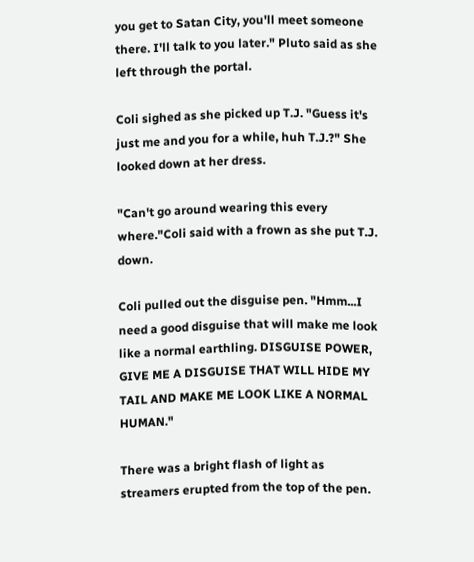you get to Satan City, you'll meet someone there. I'll talk to you later." Pluto said as she left through the portal.

Coli sighed as she picked up T.J. "Guess it's just me and you for a while, huh T.J.?" She looked down at her dress.

"Can't go around wearing this every where."Coli said with a frown as she put T.J. down.

Coli pulled out the disguise pen. "Hmm...I need a good disguise that will make me look like a normal earthling. DISGUISE POWER, GIVE ME A DISGUISE THAT WILL HIDE MY TAIL AND MAKE ME LOOK LIKE A NORMAL HUMAN."

There was a bright flash of light as streamers erupted from the top of the pen.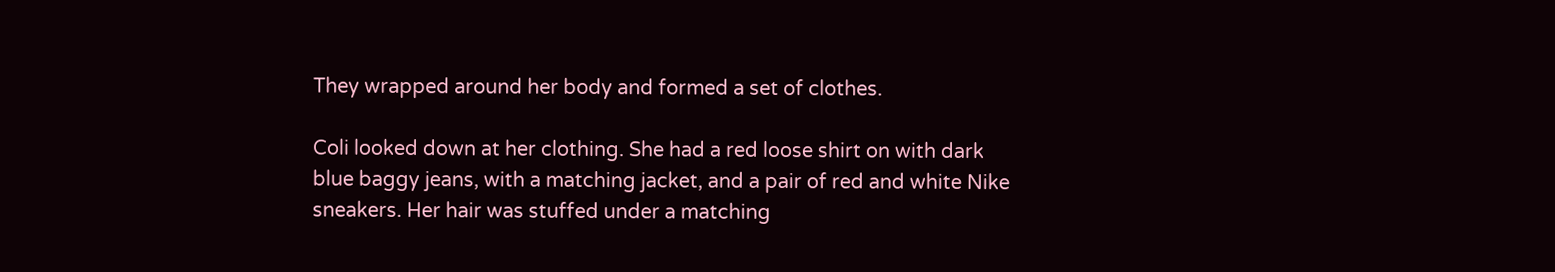They wrapped around her body and formed a set of clothes.

Coli looked down at her clothing. She had a red loose shirt on with dark blue baggy jeans, with a matching jacket, and a pair of red and white Nike sneakers. Her hair was stuffed under a matching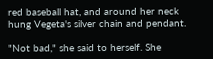red baseball hat, and around her neck hung Vegeta's silver chain and pendant.

"Not bad," she said to herself. She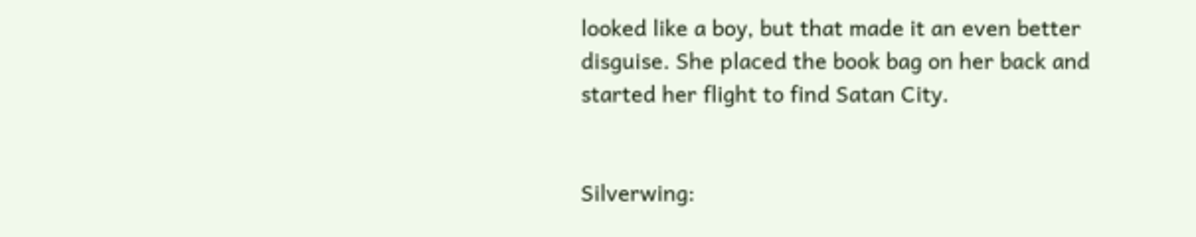looked like a boy, but that made it an even better disguise. She placed the book bag on her back and started her flight to find Satan City.


Silverwing: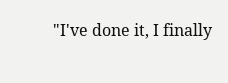"I've done it, I finally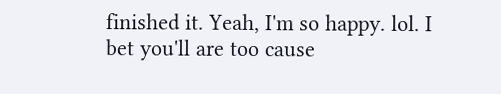finished it. Yeah, I'm so happy. lol. I bet you'll are too cause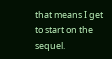that means I get to start on the sequel.